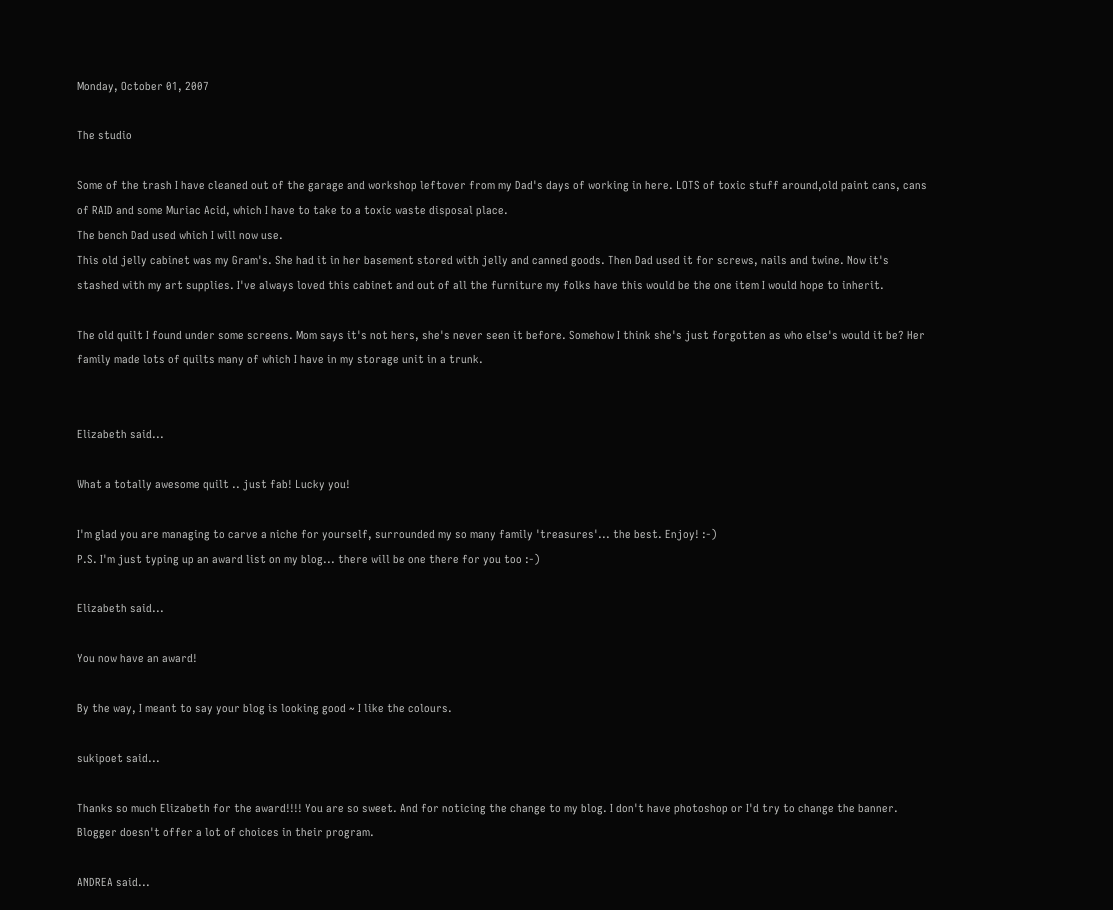Monday, October 01, 2007

The studio

Some of the trash I have cleaned out of the garage and workshop leftover from my Dad's days of working in here. LOTS of toxic stuff around,old paint cans, cans of RAID and some Muriac Acid, which I have to take to a toxic waste disposal place.
The bench Dad used which I will now use.
This old jelly cabinet was my Gram's. She had it in her basement stored with jelly and canned goods. Then Dad used it for screws, nails and twine. Now it's stashed with my art supplies. I've always loved this cabinet and out of all the furniture my folks have this would be the one item I would hope to inherit.

The old quilt I found under some screens. Mom says it's not hers, she's never seen it before. Somehow I think she's just forgotten as who else's would it be? Her family made lots of quilts many of which I have in my storage unit in a trunk.


Elizabeth said...

What a totally awesome quilt .. just fab! Lucky you!

I'm glad you are managing to carve a niche for yourself, surrounded my so many family 'treasures'... the best. Enjoy! :-)
P.S. I'm just typing up an award list on my blog... there will be one there for you too :-)

Elizabeth said...

You now have an award!

By the way, I meant to say your blog is looking good ~ I like the colours.

sukipoet said...

Thanks so much Elizabeth for the award!!!! You are so sweet. And for noticing the change to my blog. I don't have photoshop or I'd try to change the banner. Blogger doesn't offer a lot of choices in their program.

ANDREA said...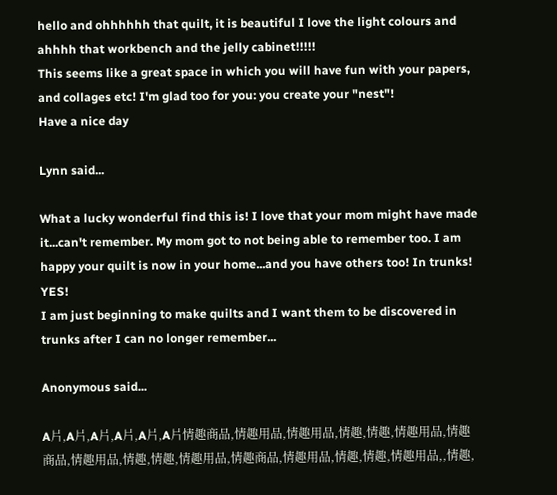hello and ohhhhhh that quilt, it is beautiful I love the light colours and ahhhh that workbench and the jelly cabinet!!!!!
This seems like a great space in which you will have fun with your papers, and collages etc! I'm glad too for you: you create your "nest"!
Have a nice day

Lynn said...

What a lucky wonderful find this is! I love that your mom might have made it...can't remember. My mom got to not being able to remember too. I am happy your quilt is now in your home...and you have others too! In trunks! YES!
I am just beginning to make quilts and I want them to be discovered in trunks after I can no longer remember...

Anonymous said...

A片,A片,A片,A片,A片,A片情趣商品,情趣用品,情趣用品,情趣,情趣,情趣用品,情趣商品,情趣用品,情趣,情趣,情趣用品,情趣商品,情趣用品,情趣,情趣,情趣用品,,情趣,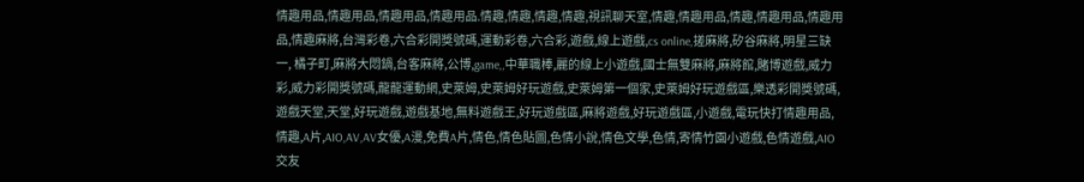情趣用品,情趣用品,情趣用品,情趣用品.情趣,情趣,情趣,情趣,視訊聊天室,情趣,情趣用品,情趣,情趣用品,情趣用品,情趣麻將,台灣彩卷,六合彩開獎號碼,運動彩卷,六合彩,遊戲,線上遊戲,cs online,搓麻將,矽谷麻將,明星三缺一, 橘子町,麻將大悶鍋,台客麻將,公博,game,,中華職棒,麗的線上小遊戲,國士無雙麻將,麻將館,賭博遊戲,威力彩,威力彩開獎號碼,龍龍運動網,史萊姆,史萊姆好玩遊戲,史萊姆第一個家,史萊姆好玩遊戲區,樂透彩開獎號碼,遊戲天堂,天堂,好玩遊戲,遊戲基地,無料遊戲王,好玩遊戲區,麻將遊戲,好玩遊戲區,小遊戲,電玩快打情趣用品,情趣,A片,AIO,AV,AV女優,A漫,免費A片,情色,情色貼圖,色情小說,情色文學,色情,寄情竹園小遊戲,色情遊戲,AIO交友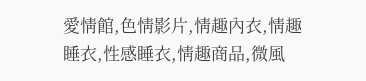愛情館,色情影片,情趣內衣,情趣睡衣,性感睡衣,情趣商品,微風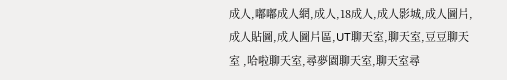成人,嘟嘟成人網,成人,18成人,成人影城,成人圖片,成人貼圖,成人圖片區,UT聊天室,聊天室,豆豆聊天室 ,哈啦聊天室,尋夢園聊天室,聊天室尋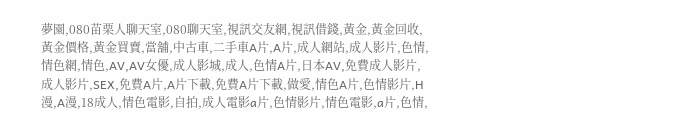夢園,080苗栗人聊天室,080聊天室,視訊交友網,視訊借錢,黃金,黃金回收,黃金價格,黃金買賣,當舖,中古車,二手車A片,A片,成人網站,成人影片,色情,情色網,情色,AV,AV女優,成人影城,成人,色情A片,日本AV,免費成人影片,成人影片,SEX,免費A片,A片下載,免費A片下載,做愛,情色A片,色情影片,H漫,A漫,18成人,情色電影,自拍,成人電影a片,色情影片,情色電影,a片,色情,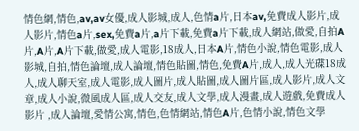情色網,情色,av,av女優,成人影城,成人,色情a片,日本av,免費成人影片,成人影片,情色a片,sex,免費a片,a片下載,免費a片下載,成人網站,做愛,自拍A片,A片,A片下載,做愛,成人電影,18成人,日本A片,情色小說,情色電影,成人影城,自拍,情色論壇,成人論壇,情色貼圖,情色,免費A片,成人,成人光碟18成人,成人聊天室,成人電影,成人圖片,成人貼圖,成人圖片區,成人影片,成人文章,成人小說,微風成人區,成人交友,成人文學,成人漫畫,成人遊戲,免費成人影片 ,成人論壇,愛情公寓,情色,色情網站,情色A片,色情小說,情色文學